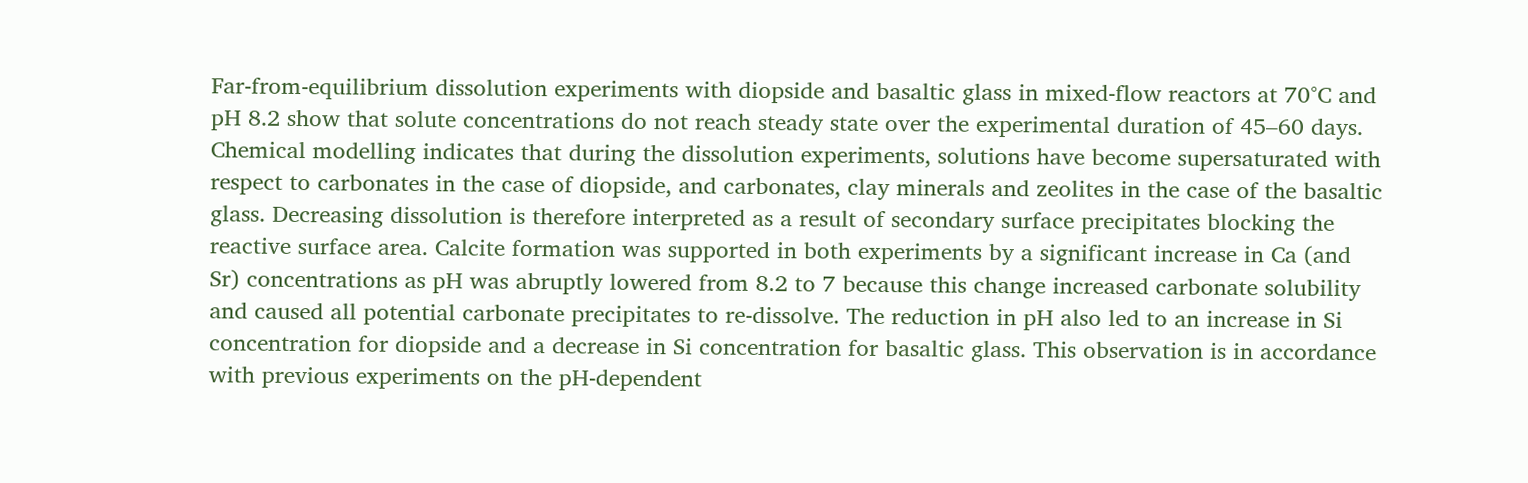Far-from-equilibrium dissolution experiments with diopside and basaltic glass in mixed-flow reactors at 70°C and pH 8.2 show that solute concentrations do not reach steady state over the experimental duration of 45–60 days. Chemical modelling indicates that during the dissolution experiments, solutions have become supersaturated with respect to carbonates in the case of diopside, and carbonates, clay minerals and zeolites in the case of the basaltic glass. Decreasing dissolution is therefore interpreted as a result of secondary surface precipitates blocking the reactive surface area. Calcite formation was supported in both experiments by a significant increase in Ca (and Sr) concentrations as pH was abruptly lowered from 8.2 to 7 because this change increased carbonate solubility and caused all potential carbonate precipitates to re-dissolve. The reduction in pH also led to an increase in Si concentration for diopside and a decrease in Si concentration for basaltic glass. This observation is in accordance with previous experiments on the pH-dependent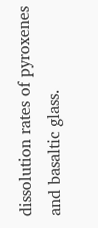dissolution rates of pyroxenes and basaltic glass.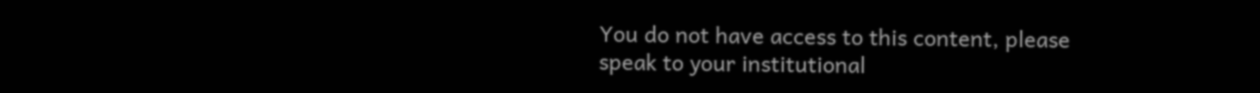You do not have access to this content, please speak to your institutional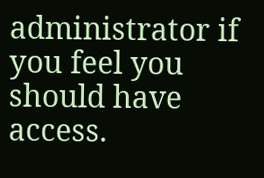administrator if you feel you should have access.